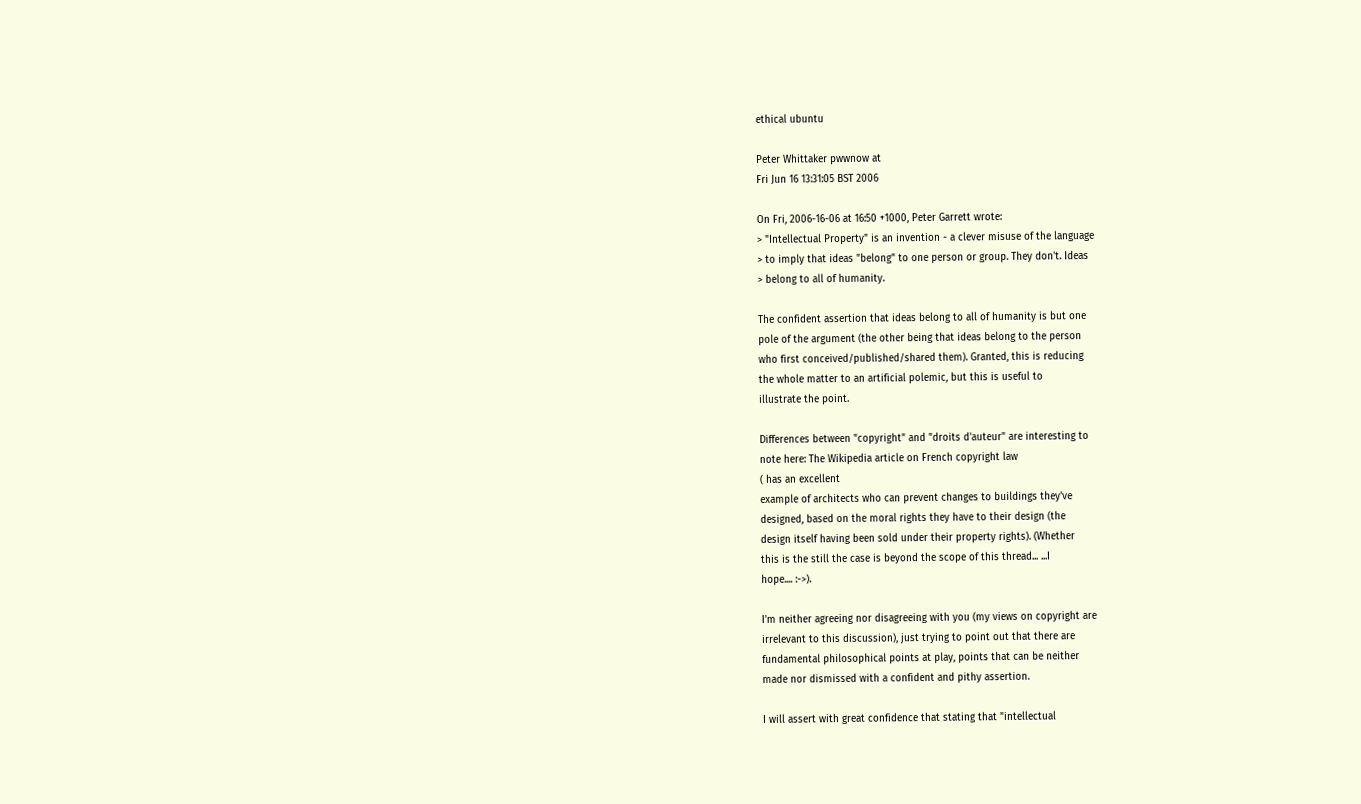ethical ubuntu

Peter Whittaker pwwnow at
Fri Jun 16 13:31:05 BST 2006

On Fri, 2006-16-06 at 16:50 +1000, Peter Garrett wrote:
> "Intellectual Property" is an invention - a clever misuse of the language
> to imply that ideas "belong" to one person or group. They don't. Ideas
> belong to all of humanity.

The confident assertion that ideas belong to all of humanity is but one
pole of the argument (the other being that ideas belong to the person
who first conceived/published/shared them). Granted, this is reducing
the whole matter to an artificial polemic, but this is useful to
illustrate the point.

Differences between "copyright" and "droits d'auteur" are interesting to
note here: The Wikipedia article on French copyright law
( has an excellent
example of architects who can prevent changes to buildings they've
designed, based on the moral rights they have to their design (the
design itself having been sold under their property rights). (Whether
this is the still the case is beyond the scope of this thread... ...I
hope.... :->).

I'm neither agreeing nor disagreeing with you (my views on copyright are
irrelevant to this discussion), just trying to point out that there are
fundamental philosophical points at play, points that can be neither
made nor dismissed with a confident and pithy assertion.

I will assert with great confidence that stating that "intellectual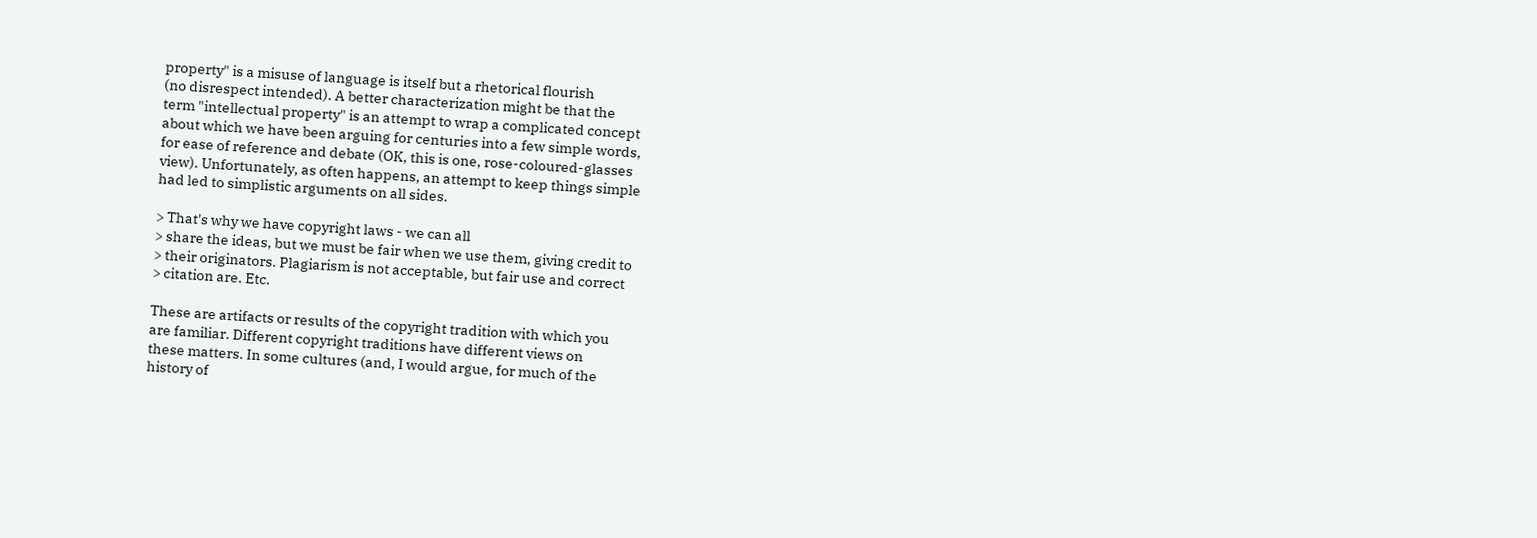property" is a misuse of language is itself but a rhetorical flourish
(no disrespect intended). A better characterization might be that the
term "intellectual property" is an attempt to wrap a complicated concept
about which we have been arguing for centuries into a few simple words,
for ease of reference and debate (OK, this is one, rose-coloured-glasses
view). Unfortunately, as often happens, an attempt to keep things simple
had led to simplistic arguments on all sides.

> That's why we have copyright laws - we can all
> share the ideas, but we must be fair when we use them, giving credit to
> their originators. Plagiarism is not acceptable, but fair use and correct
> citation are. Etc.

These are artifacts or results of the copyright tradition with which you
are familiar. Different copyright traditions have different views on
these matters. In some cultures (and, I would argue, for much of the
history of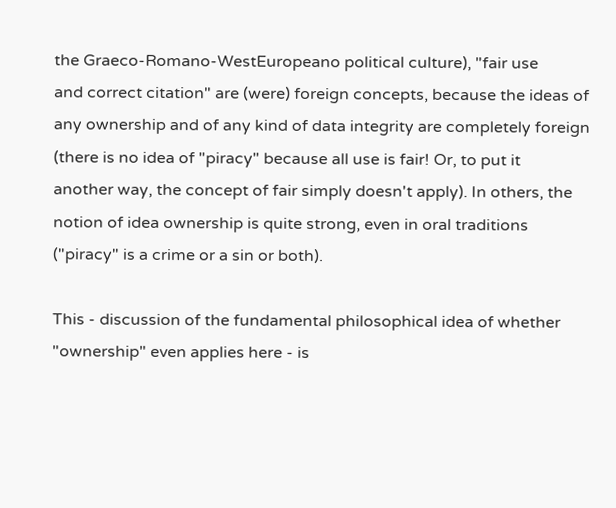the Graeco-Romano-WestEuropeano political culture), "fair use
and correct citation" are (were) foreign concepts, because the ideas of
any ownership and of any kind of data integrity are completely foreign
(there is no idea of "piracy" because all use is fair! Or, to put it
another way, the concept of fair simply doesn't apply). In others, the
notion of idea ownership is quite strong, even in oral traditions
("piracy" is a crime or a sin or both).

This - discussion of the fundamental philosophical idea of whether
"ownership" even applies here - is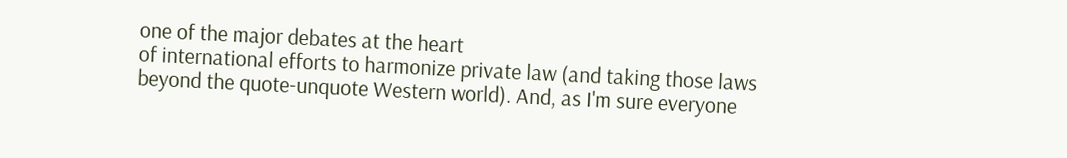one of the major debates at the heart
of international efforts to harmonize private law (and taking those laws
beyond the quote-unquote Western world). And, as I'm sure everyone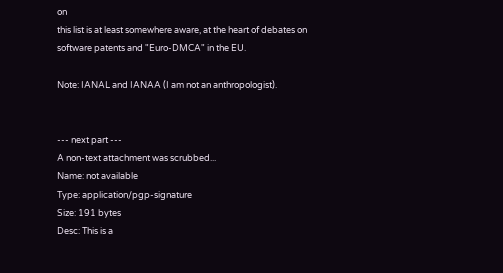on
this list is at least somewhere aware, at the heart of debates on
software patents and "Euro-DMCA" in the EU.

Note: IANAL and IANAA (I am not an anthropologist).


--- next part ---
A non-text attachment was scrubbed...
Name: not available
Type: application/pgp-signature
Size: 191 bytes
Desc: This is a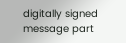digitally signed message part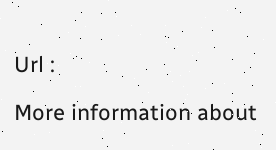Url :

More information about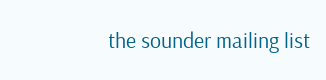the sounder mailing list